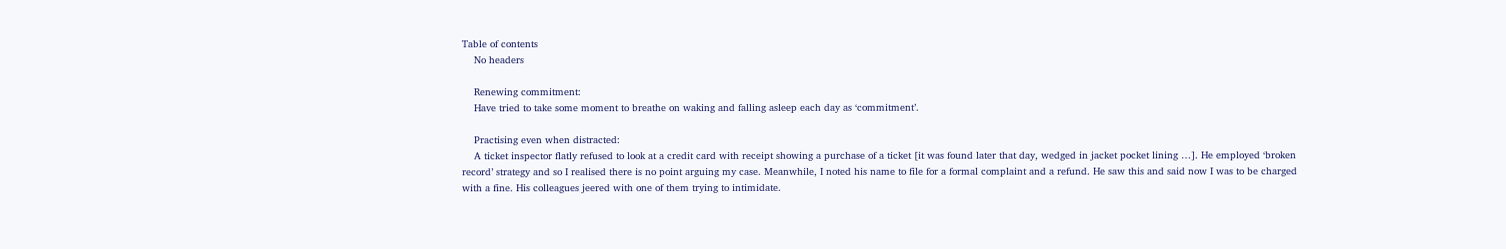Table of contents
    No headers

    Renewing commitment:
    Have tried to take some moment to breathe on waking and falling asleep each day as ‘commitment’.

    Practising even when distracted:
    A ticket inspector flatly refused to look at a credit card with receipt showing a purchase of a ticket [it was found later that day, wedged in jacket pocket lining …]. He employed ‘broken record’ strategy and so I realised there is no point arguing my case. Meanwhile, I noted his name to file for a formal complaint and a refund. He saw this and said now I was to be charged with a fine. His colleagues jeered with one of them trying to intimidate.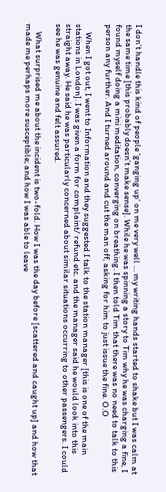I don’t handle this kind of people ‘ganging up’ on me very well … my writing hands started to shake but I was calm at the same time [this probably doesn’t make sense]. While he was spinning a story to Tim why he was charging a fine, I found myself doing a mini meditation, converging on breathing. I then told Tim that there was no need to talk to this person any further. And I turned around and cut the man off, asking for him to just issue the fine. O.O

    When I got out, I went to Information and they suggested I talk to the station manager [this is one of the main stations in London]. I was given a form for complaint/ refund etc. and the manager said he would look into this straight away. He said he was particularly concerned about similar situations occurring to other passengers. I could see he was genuine and felt assured.

    What surprised me about the incident is two-fold. How I was the day before [scattered and caught up] and how that made me perhaps more susceptible; and how I was able to leave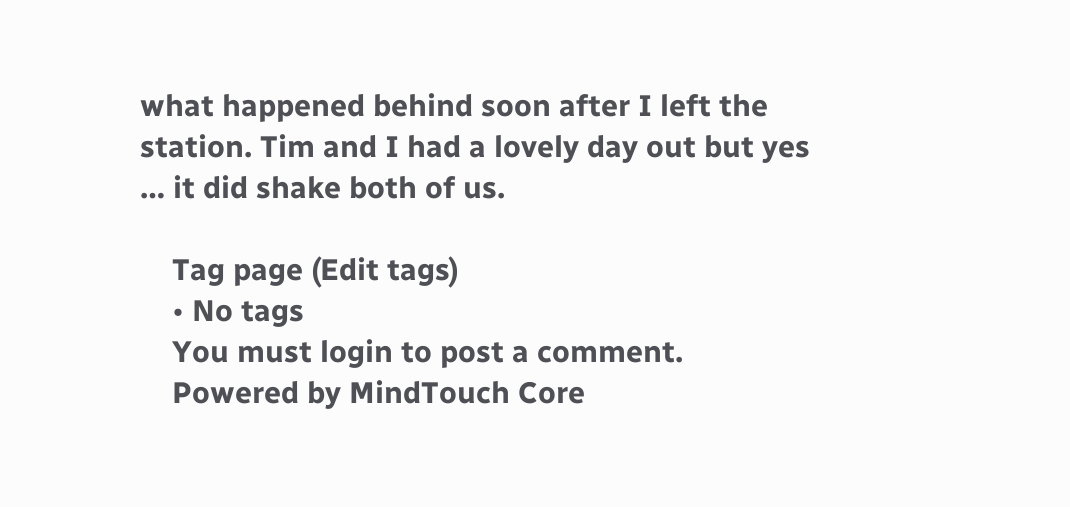what happened behind soon after I left the station. Tim and I had a lovely day out but yes … it did shake both of us.

    Tag page (Edit tags)
    • No tags
    You must login to post a comment.
    Powered by MindTouch Core